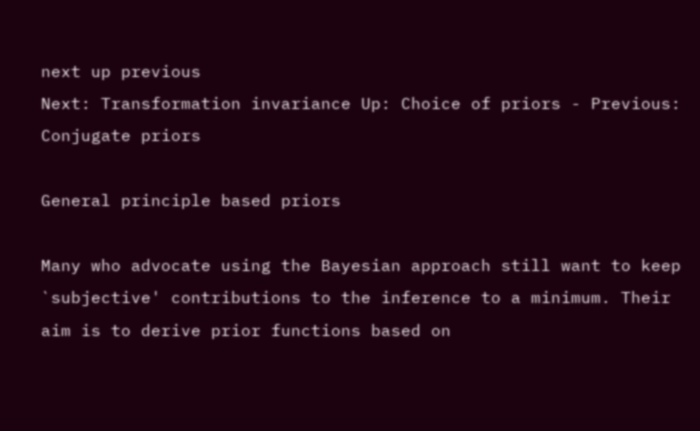next up previous
Next: Transformation invariance Up: Choice of priors - Previous: Conjugate priors

General principle based priors

Many who advocate using the Bayesian approach still want to keep `subjective' contributions to the inference to a minimum. Their aim is to derive prior functions based on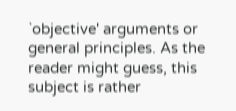`objective' arguments or general principles. As the reader might guess, this subject is rather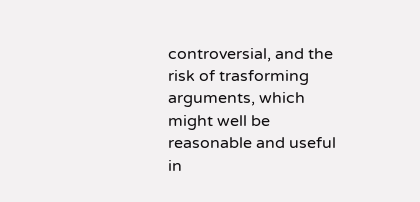controversial, and the risk of trasforming arguments, which might well be reasonable and useful in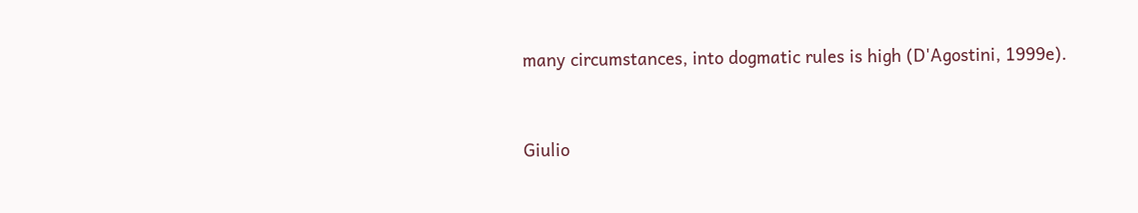many circumstances, into dogmatic rules is high (D'Agostini, 1999e).


Giulio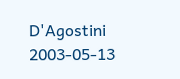D'Agostini 2003-05-13